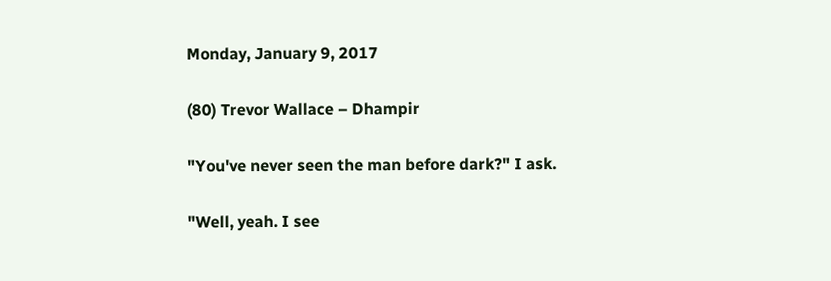Monday, January 9, 2017

(80) Trevor Wallace – Dhampir

"You've never seen the man before dark?" I ask.

"Well, yeah. I see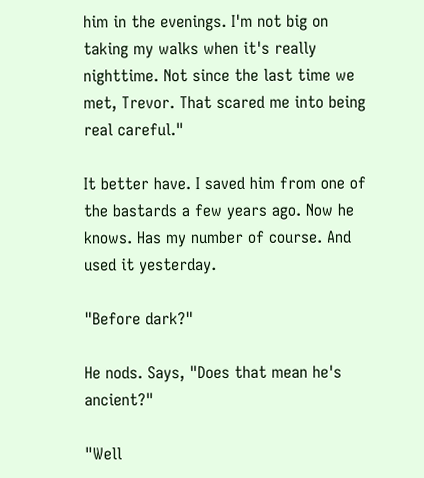him in the evenings. I'm not big on taking my walks when it's really nighttime. Not since the last time we met, Trevor. That scared me into being real careful."

It better have. I saved him from one of the bastards a few years ago. Now he knows. Has my number of course. And used it yesterday.

"Before dark?"

He nods. Says, "Does that mean he's ancient?"

"Well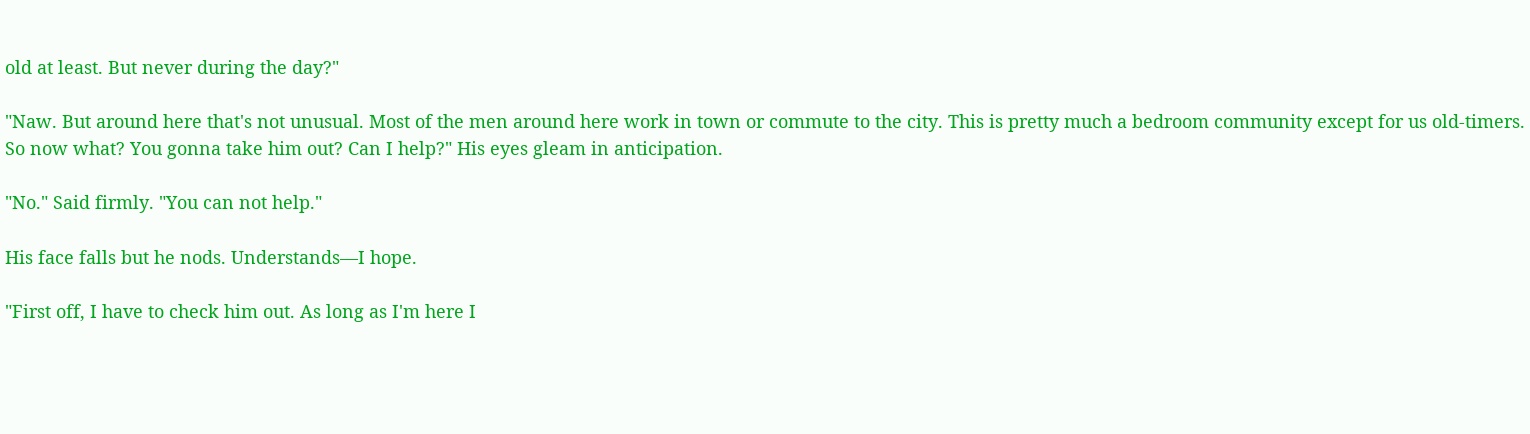old at least. But never during the day?"

"Naw. But around here that's not unusual. Most of the men around here work in town or commute to the city. This is pretty much a bedroom community except for us old-timers. So now what? You gonna take him out? Can I help?" His eyes gleam in anticipation.

"No." Said firmly. "You can not help."

His face falls but he nods. Understands—I hope.

"First off, I have to check him out. As long as I'm here I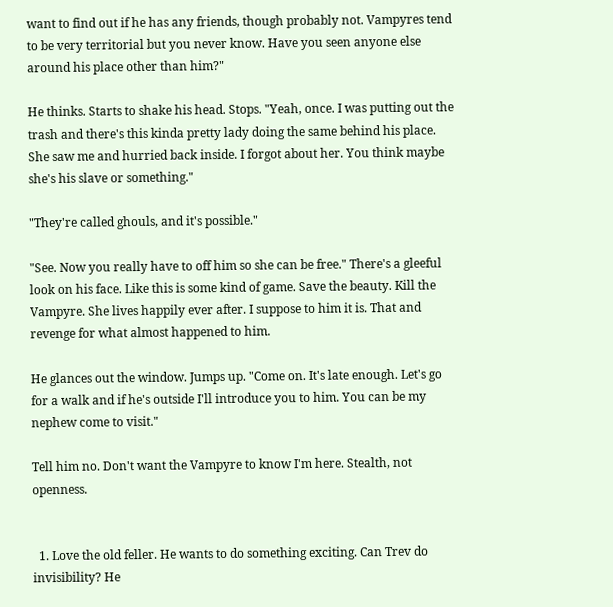want to find out if he has any friends, though probably not. Vampyres tend to be very territorial but you never know. Have you seen anyone else around his place other than him?"

He thinks. Starts to shake his head. Stops. "Yeah, once. I was putting out the trash and there's this kinda pretty lady doing the same behind his place. She saw me and hurried back inside. I forgot about her. You think maybe she's his slave or something."

"They're called ghouls, and it's possible."

"See. Now you really have to off him so she can be free." There's a gleeful look on his face. Like this is some kind of game. Save the beauty. Kill the Vampyre. She lives happily ever after. I suppose to him it is. That and revenge for what almost happened to him.

He glances out the window. Jumps up. "Come on. It's late enough. Let's go for a walk and if he's outside I'll introduce you to him. You can be my nephew come to visit."

Tell him no. Don't want the Vampyre to know I'm here. Stealth, not openness.


  1. Love the old feller. He wants to do something exciting. Can Trev do invisibility? He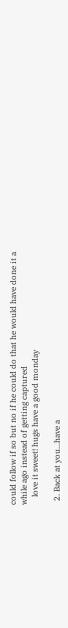could follow if so but no if he could do that he would have done it a while ago instead of getting captured
    love it sweet! hugs have a good monday

  2. Back at you...have a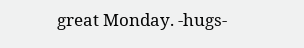great Monday. -hugs-